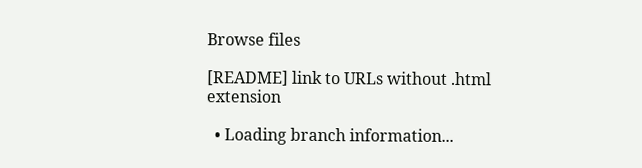Browse files

[README] link to URLs without .html extension

  • Loading branch information...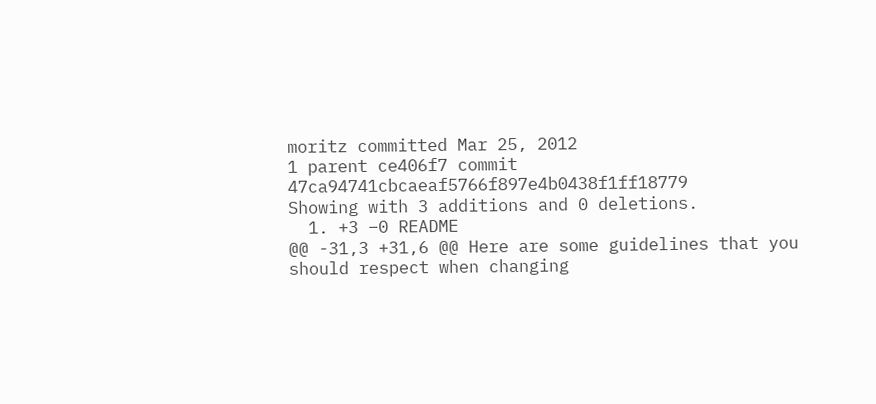moritz committed Mar 25, 2012
1 parent ce406f7 commit 47ca94741cbcaeaf5766f897e4b0438f1ff18779
Showing with 3 additions and 0 deletions.
  1. +3 −0 README
@@ -31,3 +31,6 @@ Here are some guidelines that you should respect when changing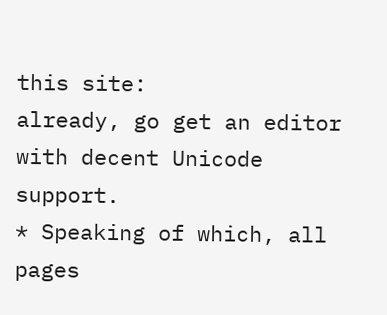this site:
already, go get an editor with decent Unicode support.
* Speaking of which, all pages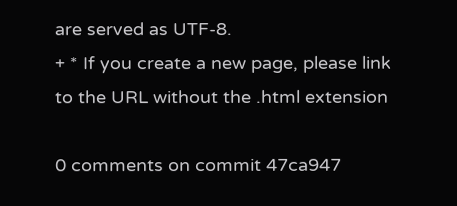are served as UTF-8.
+ * If you create a new page, please link to the URL without the .html extension

0 comments on commit 47ca947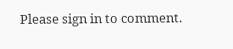Please sign in to comment.